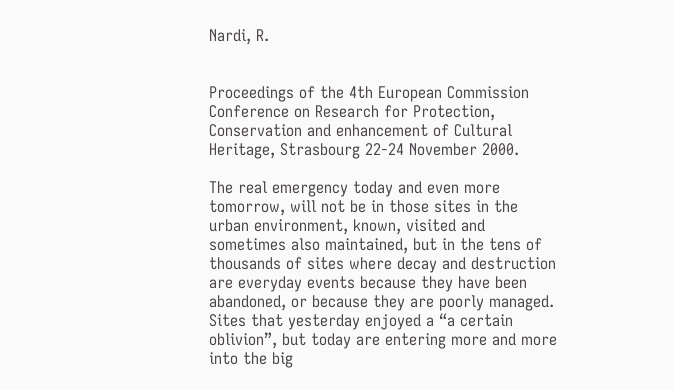Nardi, R.


Proceedings of the 4th European Commission Conference on Research for Protection, Conservation and enhancement of Cultural Heritage, Strasbourg 22-24 November 2000.

The real emergency today and even more tomorrow, will not be in those sites in the urban environment, known, visited and sometimes also maintained, but in the tens of thousands of sites where decay and destruction are everyday events because they have been abandoned, or because they are poorly managed. Sites that yesterday enjoyed a “a certain oblivion”, but today are entering more and more into the big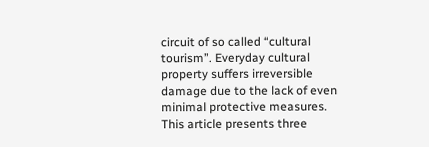circuit of so called “cultural tourism”. Everyday cultural property suffers irreversible damage due to the lack of even minimal protective measures. This article presents three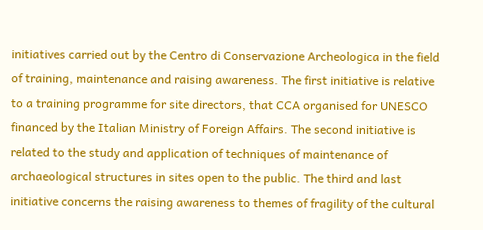initiatives carried out by the Centro di Conservazione Archeologica in the field of training, maintenance and raising awareness. The first initiative is relative to a training programme for site directors, that CCA organised for UNESCO financed by the Italian Ministry of Foreign Affairs. The second initiative is related to the study and application of techniques of maintenance of archaeological structures in sites open to the public. The third and last initiative concerns the raising awareness to themes of fragility of the cultural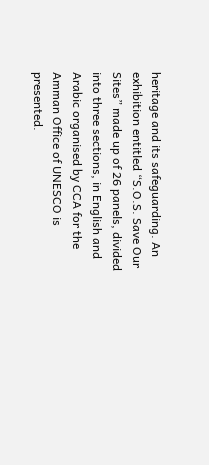heritage and its safeguarding. An exhibition entitled “S.O.S. Save Our Sites” made up of 26 panels, divided into three sections, in English and Arabic organised by CCA for the Amman Office of UNESCO is presented.